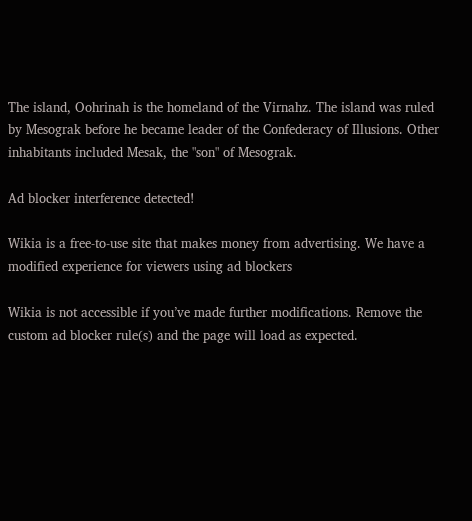The island, Oohrinah is the homeland of the Virnahz. The island was ruled by Mesograk before he became leader of the Confederacy of Illusions. Other inhabitants included Mesak, the "son" of Mesograk.

Ad blocker interference detected!

Wikia is a free-to-use site that makes money from advertising. We have a modified experience for viewers using ad blockers

Wikia is not accessible if you’ve made further modifications. Remove the custom ad blocker rule(s) and the page will load as expected.